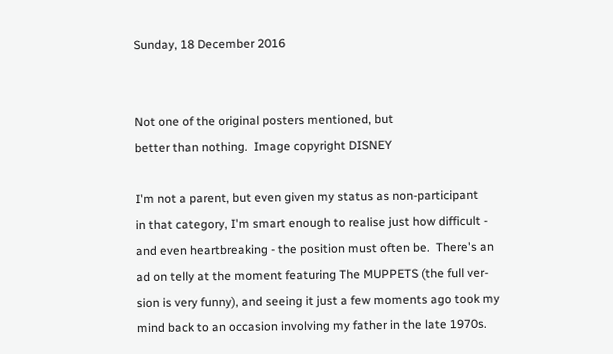Sunday, 18 December 2016


Not one of the original posters mentioned, but
better than nothing.  Image copyright DISNEY

I'm not a parent, but even given my status as non-participant
in that category, I'm smart enough to realise just how difficult -
and even heartbreaking - the position must often be.  There's an
ad on telly at the moment featuring The MUPPETS (the full ver-
sion is very funny), and seeing it just a few moments ago took my
mind back to an occasion involving my father in the late 1970s.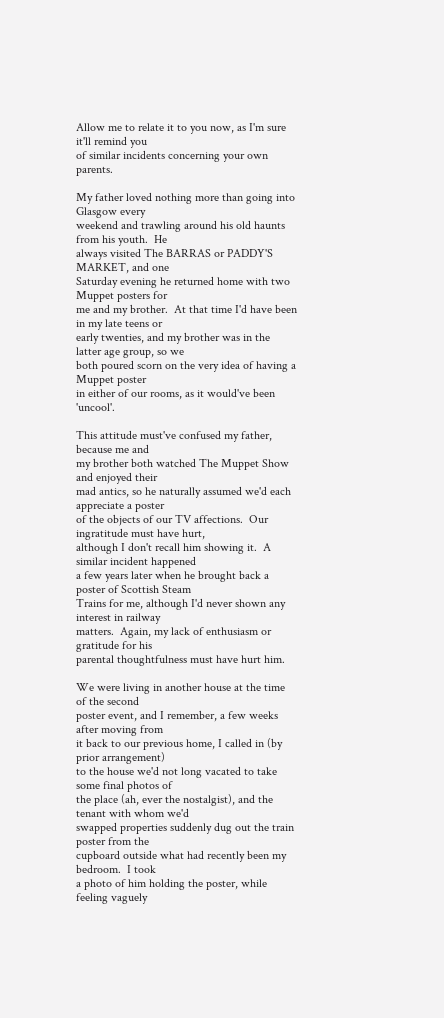Allow me to relate it to you now, as I'm sure it'll remind you
of similar incidents concerning your own parents.

My father loved nothing more than going into Glasgow every
weekend and trawling around his old haunts from his youth.  He
always visited The BARRAS or PADDY'S MARKET, and one
Saturday evening he returned home with two Muppet posters for
me and my brother.  At that time I'd have been in my late teens or
early twenties, and my brother was in the latter age group, so we
both poured scorn on the very idea of having a Muppet poster
in either of our rooms, as it would've been 'uncool'.

This attitude must've confused my father, because me and
my brother both watched The Muppet Show and enjoyed their
mad antics, so he naturally assumed we'd each appreciate a poster
of the objects of our TV affections.  Our ingratitude must have hurt,
although I don't recall him showing it.  A similar incident happened
a few years later when he brought back a poster of Scottish Steam
Trains for me, although I'd never shown any interest in railway
matters.  Again, my lack of enthusiasm or gratitude for his
parental thoughtfulness must have hurt him.

We were living in another house at the time of the second
poster event, and I remember, a few weeks after moving from
it back to our previous home, I called in (by prior arrangement)
to the house we'd not long vacated to take some final photos of
the place (ah, ever the nostalgist), and the tenant with whom we'd
swapped properties suddenly dug out the train poster from the
cupboard outside what had recently been my bedroom.  I took
a photo of him holding the poster, while feeling vaguely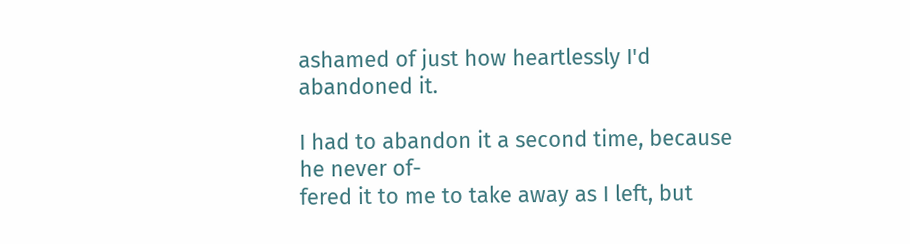ashamed of just how heartlessly I'd abandoned it.

I had to abandon it a second time, because he never of-
fered it to me to take away as I left, but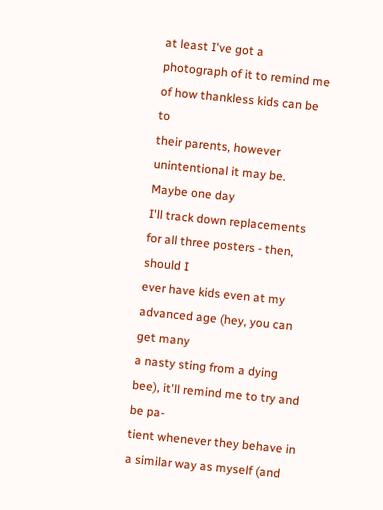at least I've got a
photograph of it to remind me of how thankless kids can be to
their parents, however unintentional it may be.  Maybe one day
I'll track down replacements for all three posters - then, should I
ever have kids even at my advanced age (hey, you can get many
a nasty sting from a dying bee), it'll remind me to try and be pa-
tient whenever they behave in a similar way as myself (and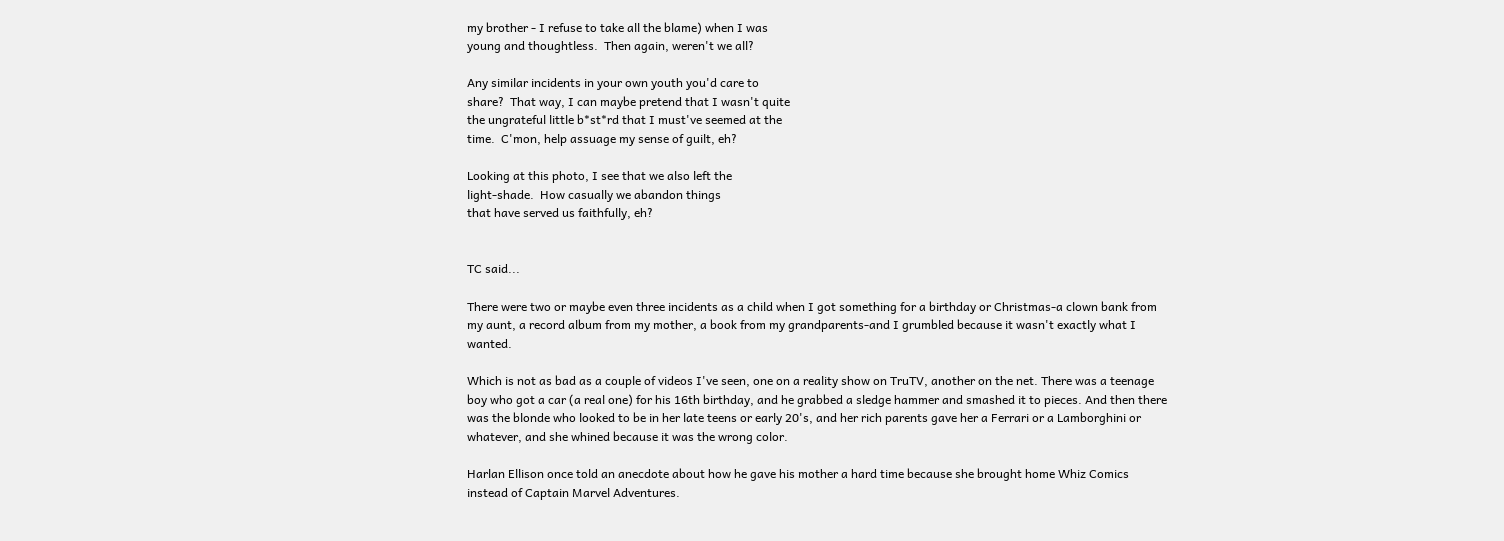my brother - I refuse to take all the blame) when I was
young and thoughtless.  Then again, weren't we all?

Any similar incidents in your own youth you'd care to
share?  That way, I can maybe pretend that I wasn't quite
the ungrateful little b*st*rd that I must've seemed at the
time.  C'mon, help assuage my sense of guilt, eh?

Looking at this photo, I see that we also left the
light-shade.  How casually we abandon things
that have served us faithfully, eh?


TC said...

There were two or maybe even three incidents as a child when I got something for a birthday or Christmas-a clown bank from my aunt, a record album from my mother, a book from my grandparents-and I grumbled because it wasn't exactly what I wanted.

Which is not as bad as a couple of videos I've seen, one on a reality show on TruTV, another on the net. There was a teenage boy who got a car (a real one) for his 16th birthday, and he grabbed a sledge hammer and smashed it to pieces. And then there was the blonde who looked to be in her late teens or early 20's, and her rich parents gave her a Ferrari or a Lamborghini or whatever, and she whined because it was the wrong color.

Harlan Ellison once told an anecdote about how he gave his mother a hard time because she brought home Whiz Comics instead of Captain Marvel Adventures.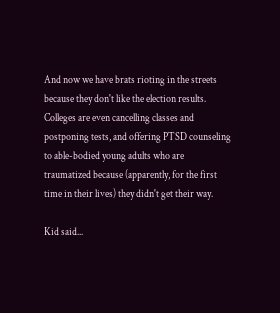And now we have brats rioting in the streets because they don't like the election results. Colleges are even cancelling classes and postponing tests, and offering PTSD counseling to able-bodied young adults who are traumatized because (apparently, for the first time in their lives) they didn't get their way.

Kid said...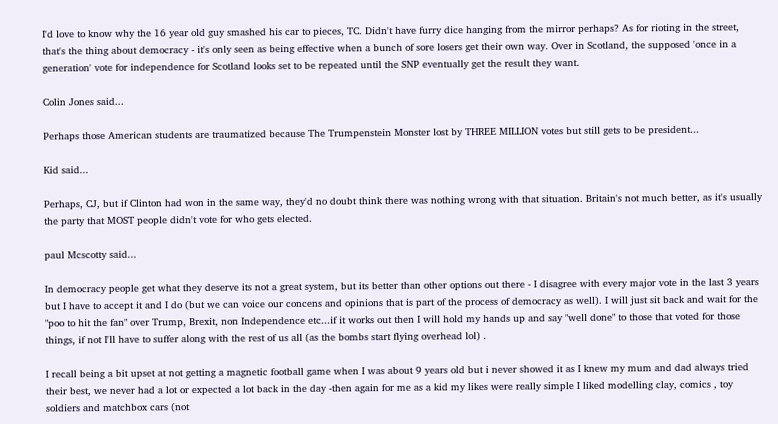I'd love to know why the 16 year old guy smashed his car to pieces, TC. Didn't have furry dice hanging from the mirror perhaps? As for rioting in the street, that's the thing about democracy - it's only seen as being effective when a bunch of sore losers get their own way. Over in Scotland, the supposed 'once in a generation' vote for independence for Scotland looks set to be repeated until the SNP eventually get the result they want.

Colin Jones said...

Perhaps those American students are traumatized because The Trumpenstein Monster lost by THREE MILLION votes but still gets to be president...

Kid said...

Perhaps, CJ, but if Clinton had won in the same way, they'd no doubt think there was nothing wrong with that situation. Britain's not much better, as it's usually the party that MOST people didn't vote for who gets elected.

paul Mcscotty said...

In democracy people get what they deserve its not a great system, but its better than other options out there - I disagree with every major vote in the last 3 years but I have to accept it and I do (but we can voice our concens and opinions that is part of the process of democracy as well). I will just sit back and wait for the "poo to hit the fan" over Trump, Brexit, non Independence etc...if it works out then I will hold my hands up and say "well done" to those that voted for those things, if not I'll have to suffer along with the rest of us all (as the bombs start flying overhead lol) .

I recall being a bit upset at not getting a magnetic football game when I was about 9 years old but i never showed it as I knew my mum and dad always tried their best, we never had a lot or expected a lot back in the day -then again for me as a kid my likes were really simple I liked modelling clay, comics , toy soldiers and matchbox cars (not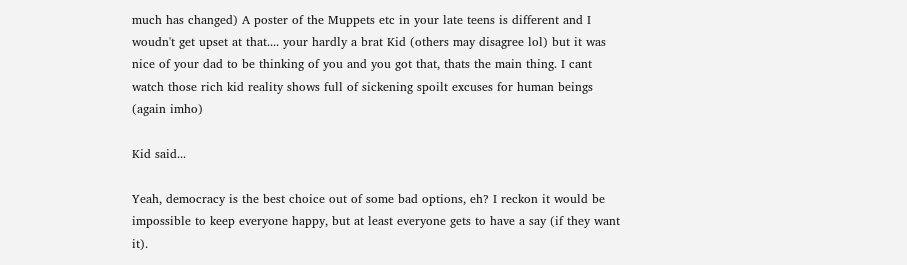much has changed) A poster of the Muppets etc in your late teens is different and I woudn't get upset at that.... your hardly a brat Kid (others may disagree lol) but it was nice of your dad to be thinking of you and you got that, thats the main thing. I cant watch those rich kid reality shows full of sickening spoilt excuses for human beings (again imho)

Kid said...

Yeah, democracy is the best choice out of some bad options, eh? I reckon it would be impossible to keep everyone happy, but at least everyone gets to have a say (if they want it).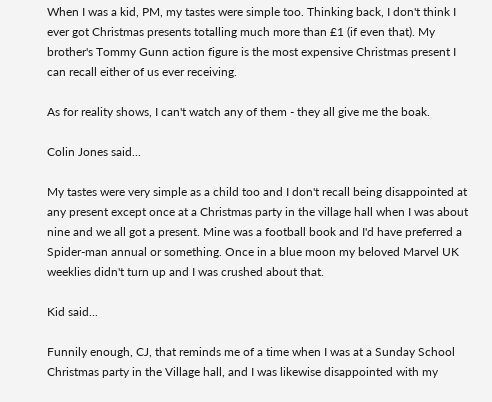When I was a kid, PM, my tastes were simple too. Thinking back, I don't think I ever got Christmas presents totalling much more than £1 (if even that). My brother's Tommy Gunn action figure is the most expensive Christmas present I can recall either of us ever receiving.

As for reality shows, I can't watch any of them - they all give me the boak.

Colin Jones said...

My tastes were very simple as a child too and I don't recall being disappointed at any present except once at a Christmas party in the village hall when I was about nine and we all got a present. Mine was a football book and I'd have preferred a Spider-man annual or something. Once in a blue moon my beloved Marvel UK weeklies didn't turn up and I was crushed about that.

Kid said...

Funnily enough, CJ, that reminds me of a time when I was at a Sunday School Christmas party in the Village hall, and I was likewise disappointed with my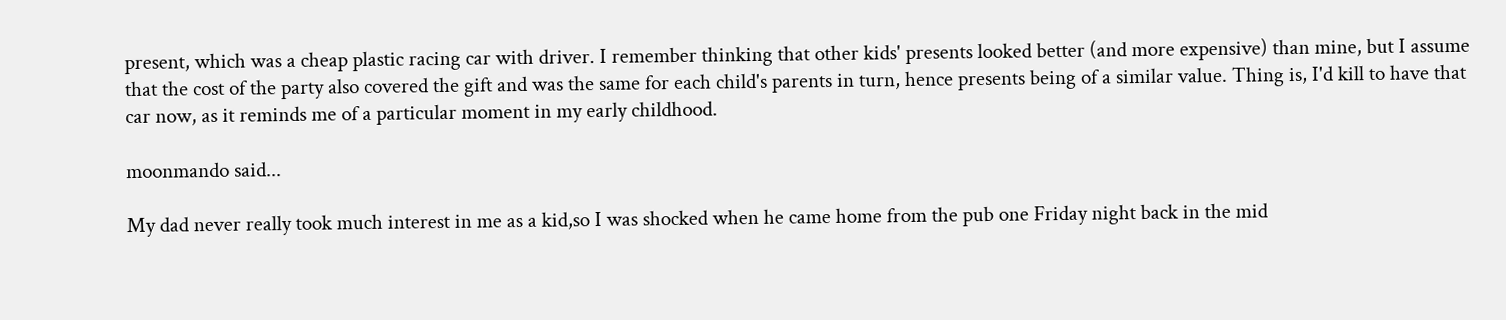present, which was a cheap plastic racing car with driver. I remember thinking that other kids' presents looked better (and more expensive) than mine, but I assume that the cost of the party also covered the gift and was the same for each child's parents in turn, hence presents being of a similar value. Thing is, I'd kill to have that car now, as it reminds me of a particular moment in my early childhood.

moonmando said...

My dad never really took much interest in me as a kid,so I was shocked when he came home from the pub one Friday night back in the mid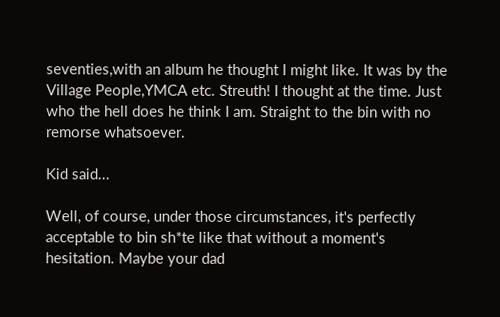seventies,with an album he thought I might like. It was by the Village People,YMCA etc. Streuth! I thought at the time. Just who the hell does he think I am. Straight to the bin with no remorse whatsoever.

Kid said...

Well, of course, under those circumstances, it's perfectly acceptable to bin sh*te like that without a moment's hesitation. Maybe your dad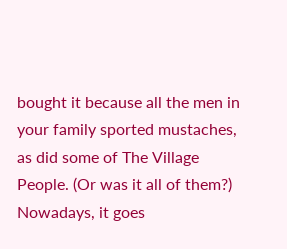bought it because all the men in your family sported mustaches, as did some of The Village People. (Or was it all of them?) Nowadays, it goes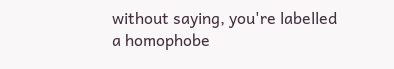without saying, you're labelled a homophobe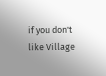if you don't like Village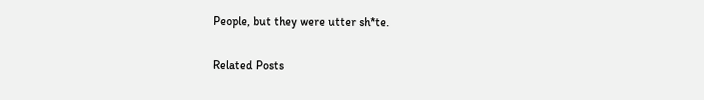People, but they were utter sh*te.

Related Posts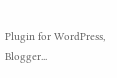Plugin for WordPress, Blogger...